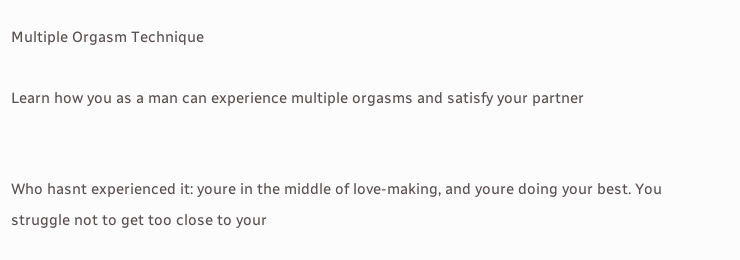Multiple Orgasm Technique

Learn how you as a man can experience multiple orgasms and satisfy your partner


Who hasnt experienced it: youre in the middle of love-making, and youre doing your best. You struggle not to get too close to your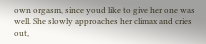own orgasm, since youd like to give her one was well. She slowly approaches her climax and cries out,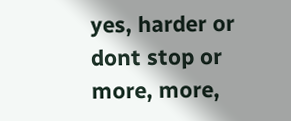yes, harder or dont stop or more, more,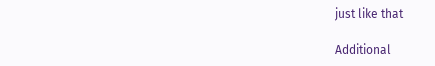just like that

Additional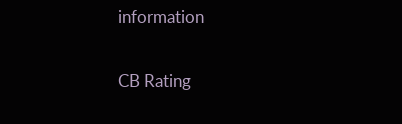information

CB Rating